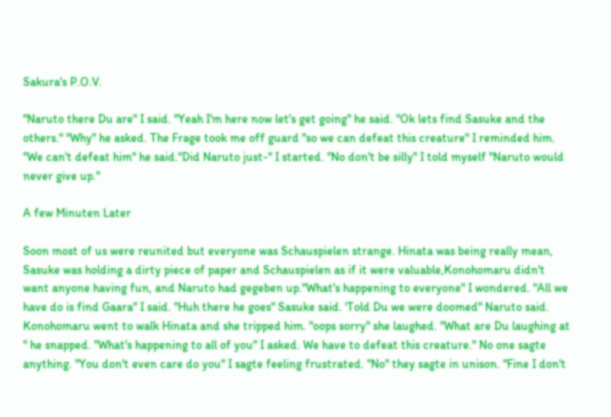Sakura's P.O.V.

"Naruto there Du are" I said. "Yeah I'm here now let's get going" he said. "Ok lets find Sasuke and the others." "Why" he asked. The Frage took me off guard "so we can defeat this creature" I reminded him. "We can't defeat him" he said."Did Naruto just-" I started. "No don't be silly" I told myself "Naruto would never give up."

A few Minuten Later

Soon most of us were reunited but everyone was Schauspielen strange. Hinata was being really mean, Sasuke was holding a dirty piece of paper and Schauspielen as if it were valuable,Konohomaru didn't want anyone having fun, and Naruto had gegeben up."What's happening to everyone" I wondered. "All we have do is find Gaara" I said. "Huh there he goes" Sasuke said. 'Told Du we were doomed" Naruto said. Konohomaru went to walk Hinata and she tripped him. "oops sorry" she laughed. "What are Du laughing at " he snapped. "What's happening to all of you" I asked. We have to defeat this creature." No one sagte anything. "You don't even care do you" I sagte feeling frustrated. "No" they sagte in unison. "Fine I don't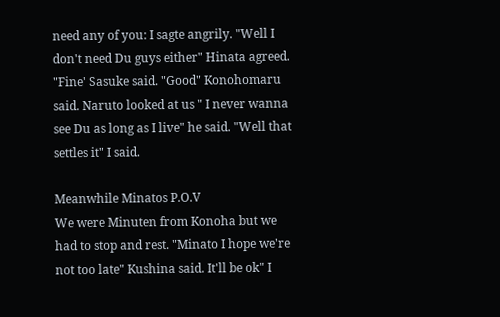need any of you: I sagte angrily. "Well I don't need Du guys either" Hinata agreed. "Fine' Sasuke said. "Good" Konohomaru said. Naruto looked at us " I never wanna see Du as long as I live" he said. "Well that settles it" I said.

Meanwhile Minatos P.O.V
We were Minuten from Konoha but we had to stop and rest. "Minato I hope we're not too late" Kushina said. It'll be ok" I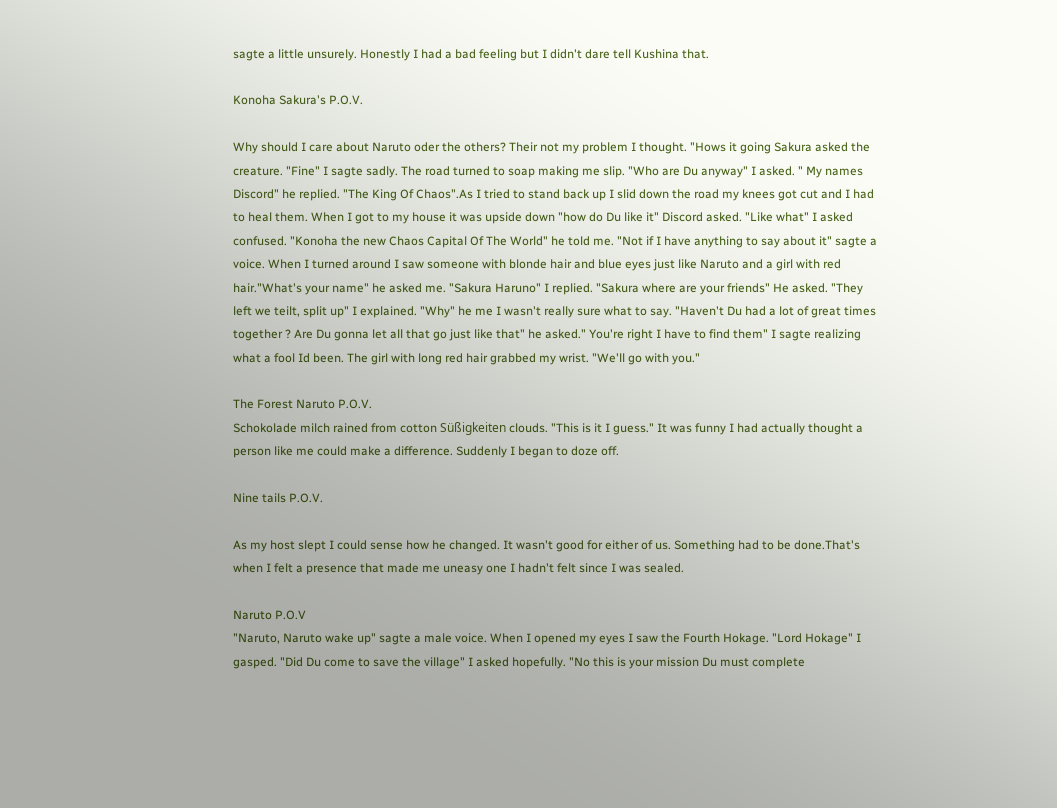sagte a little unsurely. Honestly I had a bad feeling but I didn't dare tell Kushina that.

Konoha Sakura's P.O.V.

Why should I care about Naruto oder the others? Their not my problem I thought. "Hows it going Sakura asked the creature. "Fine" I sagte sadly. The road turned to soap making me slip. "Who are Du anyway" I asked. " My names Discord" he replied. "The King Of Chaos".As I tried to stand back up I slid down the road my knees got cut and I had to heal them. When I got to my house it was upside down "how do Du like it" Discord asked. "Like what" I asked confused. "Konoha the new Chaos Capital Of The World" he told me. "Not if I have anything to say about it" sagte a voice. When I turned around I saw someone with blonde hair and blue eyes just like Naruto and a girl with red hair."What's your name" he asked me. "Sakura Haruno" I replied. "Sakura where are your friends" He asked. "They left we teilt, split up" I explained. "Why" he me I wasn't really sure what to say. "Haven't Du had a lot of great times together ? Are Du gonna let all that go just like that" he asked." You're right I have to find them" I sagte realizing what a fool Id been. The girl with long red hair grabbed my wrist. "We'll go with you."

The Forest Naruto P.O.V.
Schokolade milch rained from cotton Süßigkeiten clouds. "This is it I guess." It was funny I had actually thought a person like me could make a difference. Suddenly I began to doze off.

Nine tails P.O.V.

As my host slept I could sense how he changed. It wasn't good for either of us. Something had to be done.That's when I felt a presence that made me uneasy one I hadn't felt since I was sealed.

Naruto P.O.V
"Naruto, Naruto wake up" sagte a male voice. When I opened my eyes I saw the Fourth Hokage. "Lord Hokage" I gasped. "Did Du come to save the village" I asked hopefully. "No this is your mission Du must complete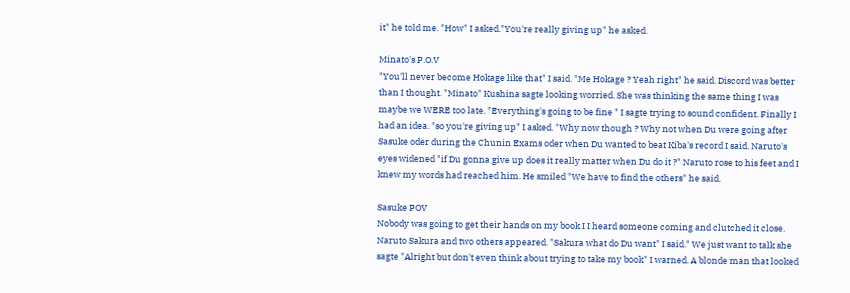it" he told me. "How" I asked."You're really giving up" he asked.

Minato's P.O.V
"You'll never become Hokage like that" I said. "Me Hokage ? Yeah right" he said. Discord was better than I thought. "Minato" Kushina sagte looking worried. She was thinking the same thing I was maybe we WERE too late. "Everything's going to be fine " I sagte trying to sound confident. Finally I had an idea. "so you're giving up" I asked. "Why now though ? Why not when Du were going after Sasuke oder during the Chunin Exams oder when Du wanted to beat Kiba's record I said. Naruto's eyes widened "if Du gonna give up does it really matter when Du do it ?" Naruto rose to his feet and I knew my words had reached him. He smiled "We have to find the others" he said.

Sasuke POV
Nobody was going to get their hands on my book I I heard someone coming and clutched it close. Naruto Sakura and two others appeared. "Sakura what do Du want" I said." We just want to talk she sagte "Alright but don't even think about trying to take my book" I warned. A blonde man that looked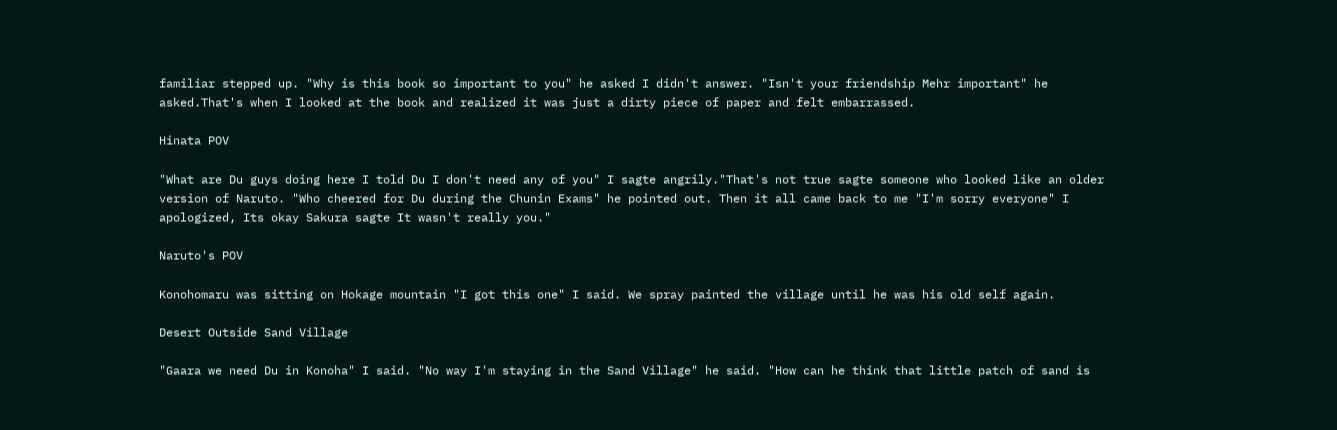familiar stepped up. "Why is this book so important to you" he asked I didn't answer. "Isn't your friendship Mehr important" he asked.That's when I looked at the book and realized it was just a dirty piece of paper and felt embarrassed.

Hinata POV

"What are Du guys doing here I told Du I don't need any of you" I sagte angrily."That's not true sagte someone who looked like an older version of Naruto. "Who cheered for Du during the Chunin Exams" he pointed out. Then it all came back to me "I'm sorry everyone" I apologized, Its okay Sakura sagte It wasn't really you."

Naruto's POV

Konohomaru was sitting on Hokage mountain "I got this one" I said. We spray painted the village until he was his old self again.

Desert Outside Sand Village

"Gaara we need Du in Konoha" I said. "No way I'm staying in the Sand Village" he said. "How can he think that little patch of sand is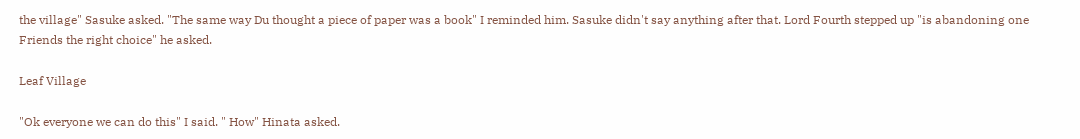the village" Sasuke asked. "The same way Du thought a piece of paper was a book" I reminded him. Sasuke didn't say anything after that. Lord Fourth stepped up "is abandoning one Friends the right choice" he asked.

Leaf Village

"Ok everyone we can do this" I said. " How" Hinata asked.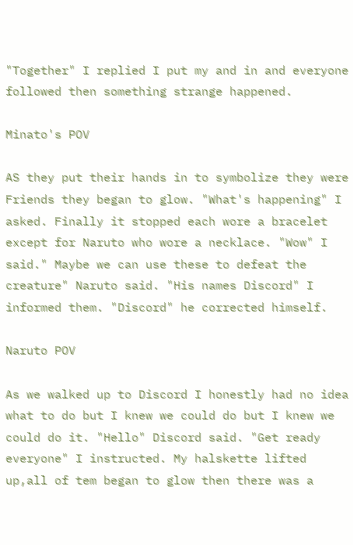"Together" I replied I put my and in and everyone followed then something strange happened.

Minato's POV

AS they put their hands in to symbolize they were Friends they began to glow. "What's happening" I asked. Finally it stopped each wore a bracelet except for Naruto who wore a necklace. "Wow" I said." Maybe we can use these to defeat the creature" Naruto said. "His names Discord" I informed them. "Discord" he corrected himself.

Naruto POV

As we walked up to Discord I honestly had no idea what to do but I knew we could do but I knew we could do it. "Hello" Discord said. "Get ready everyone" I instructed. My halskette lifted up,all of tem began to glow then there was a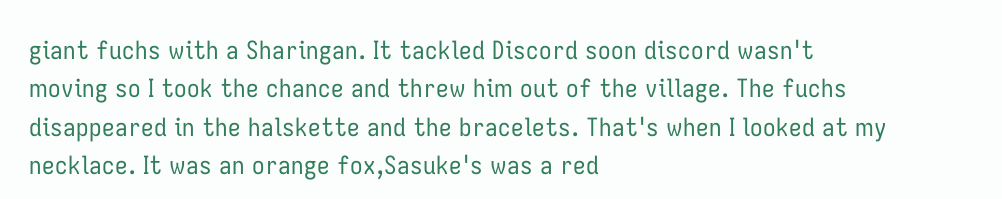giant fuchs with a Sharingan. It tackled Discord soon discord wasn't moving so I took the chance and threw him out of the village. The fuchs disappeared in the halskette and the bracelets. That's when I looked at my necklace. It was an orange fox,Sasuke's was a red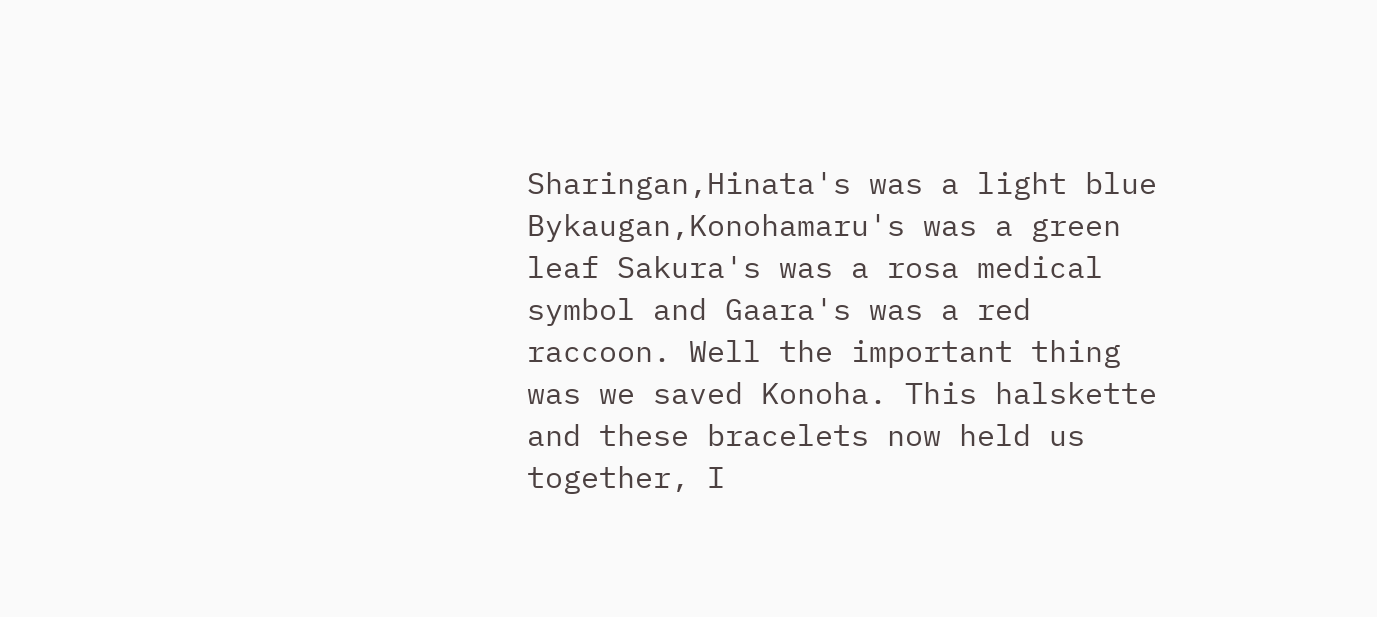Sharingan,Hinata's was a light blue Bykaugan,Konohamaru's was a green leaf Sakura's was a rosa medical symbol and Gaara's was a red raccoon. Well the important thing was we saved Konoha. This halskette and these bracelets now held us together, I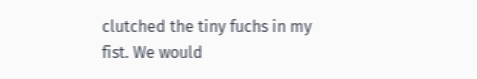clutched the tiny fuchs in my fist. We would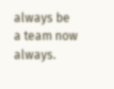always be a team now always.